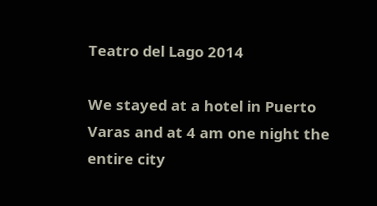Teatro del Lago 2014

We stayed at a hotel in Puerto Varas and at 4 am one night the entire city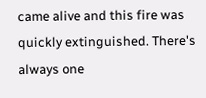came alive and this fire was quickly extinguished. There's always one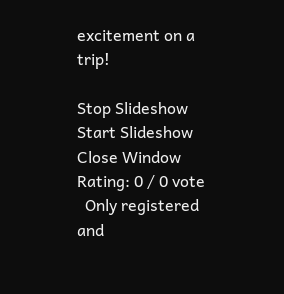excitement on a trip!

Stop Slideshow
Start Slideshow
Close Window
Rating: 0 / 0 vote
  Only registered and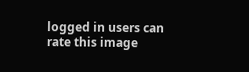logged in users can rate this image